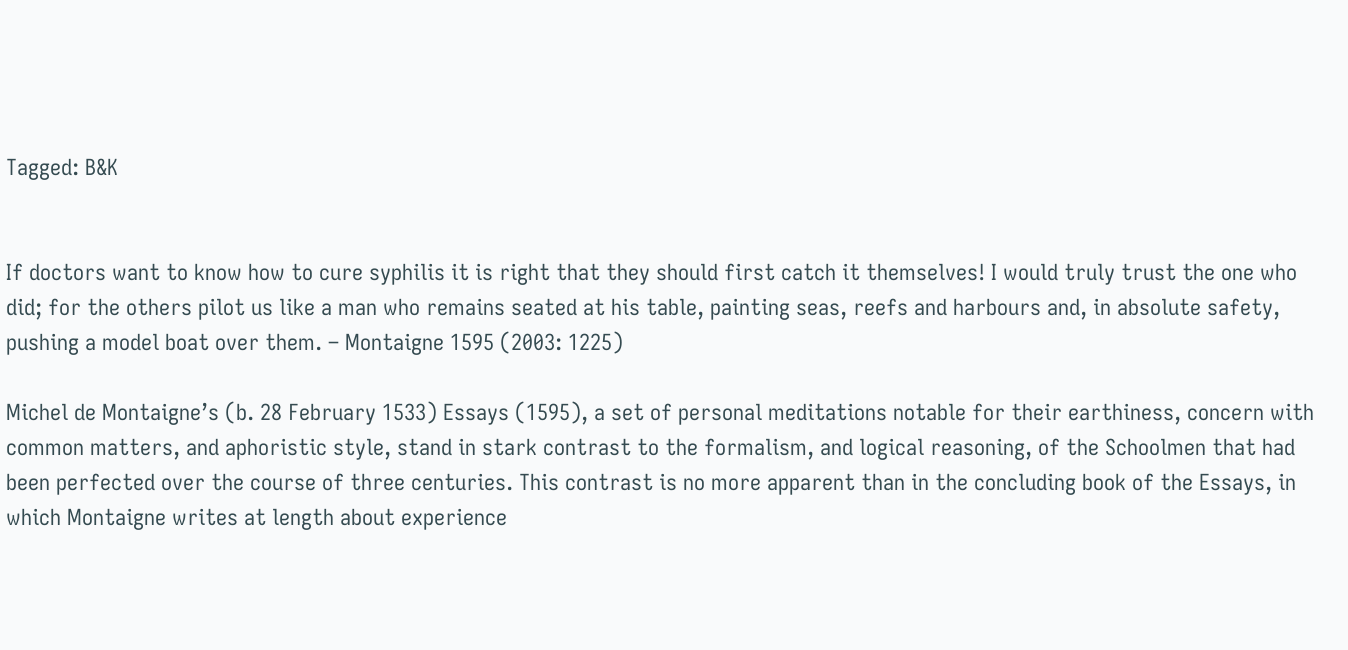Tagged: B&K


If doctors want to know how to cure syphilis it is right that they should first catch it themselves! I would truly trust the one who did; for the others pilot us like a man who remains seated at his table, painting seas, reefs and harbours and, in absolute safety, pushing a model boat over them. – Montaigne 1595 (2003: 1225)

Michel de Montaigne’s (b. 28 February 1533) Essays (1595), a set of personal meditations notable for their earthiness, concern with common matters, and aphoristic style, stand in stark contrast to the formalism, and logical reasoning, of the Schoolmen that had been perfected over the course of three centuries. This contrast is no more apparent than in the concluding book of the Essays, in which Montaigne writes at length about experience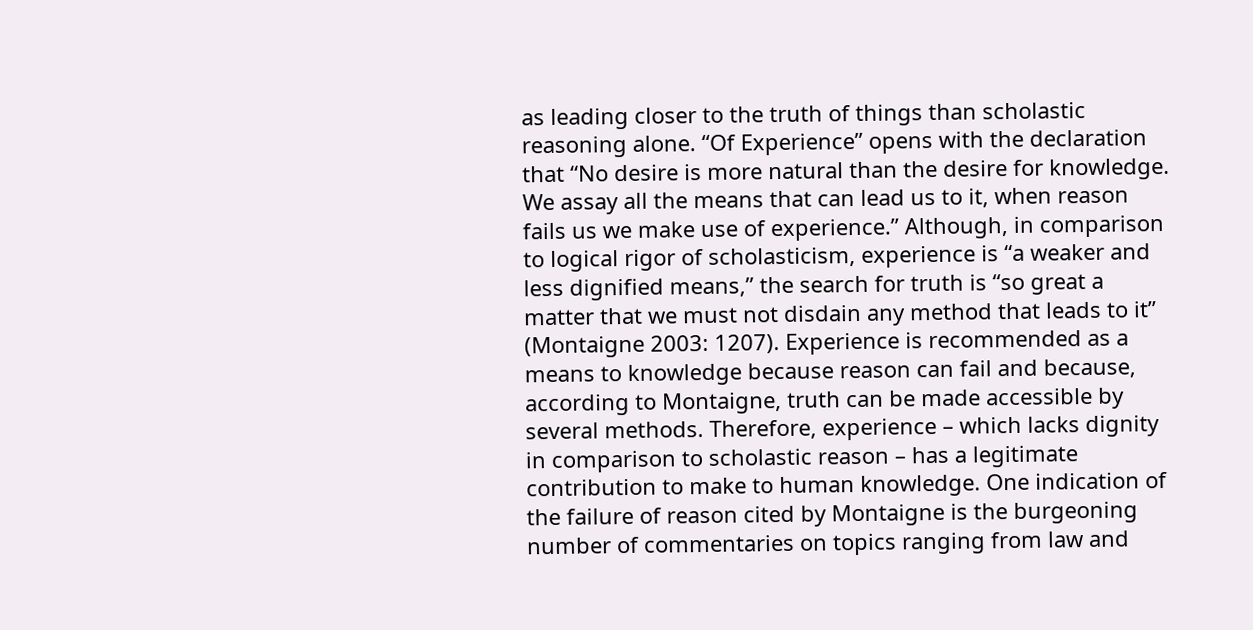as leading closer to the truth of things than scholastic reasoning alone. “Of Experience” opens with the declaration that “No desire is more natural than the desire for knowledge. We assay all the means that can lead us to it, when reason fails us we make use of experience.” Although, in comparison to logical rigor of scholasticism, experience is “a weaker and less dignified means,” the search for truth is “so great a matter that we must not disdain any method that leads to it” (Montaigne 2003: 1207). Experience is recommended as a means to knowledge because reason can fail and because, according to Montaigne, truth can be made accessible by several methods. Therefore, experience – which lacks dignity in comparison to scholastic reason – has a legitimate contribution to make to human knowledge. One indication of the failure of reason cited by Montaigne is the burgeoning number of commentaries on topics ranging from law and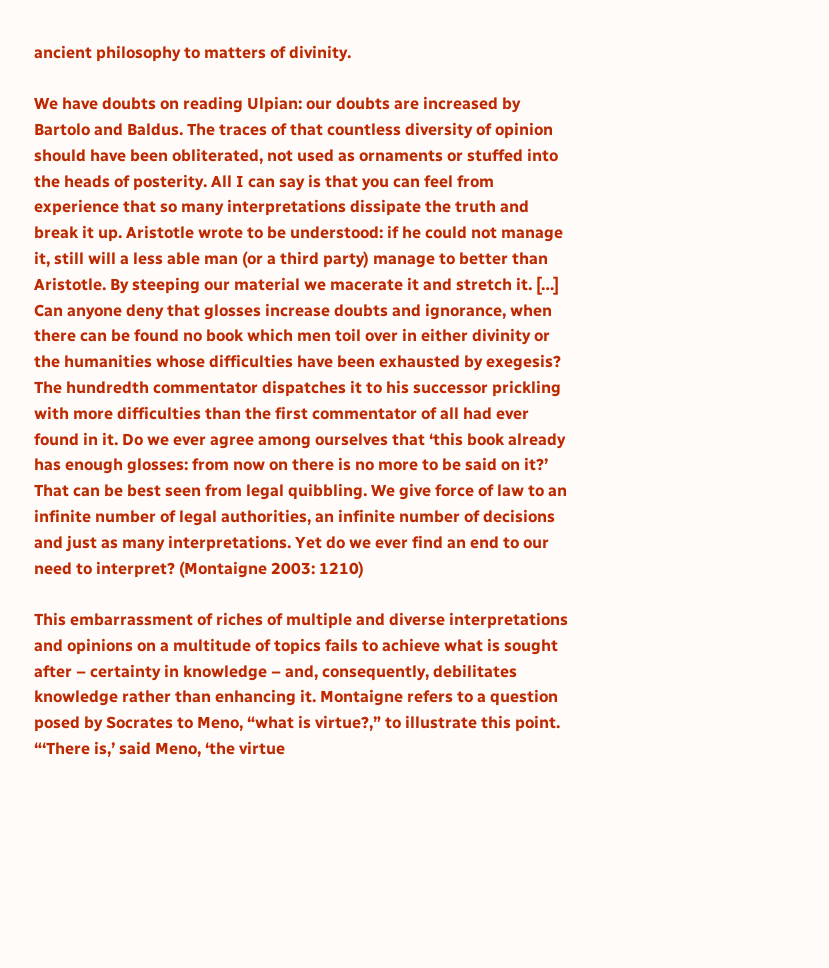ancient philosophy to matters of divinity.

We have doubts on reading Ulpian: our doubts are increased by Bartolo and Baldus. The traces of that countless diversity of opinion should have been obliterated, not used as ornaments or stuffed into the heads of posterity. All I can say is that you can feel from experience that so many interpretations dissipate the truth and break it up. Aristotle wrote to be understood: if he could not manage it, still will a less able man (or a third party) manage to better than Aristotle. By steeping our material we macerate it and stretch it. […] Can anyone deny that glosses increase doubts and ignorance, when there can be found no book which men toil over in either divinity or the humanities whose difficulties have been exhausted by exegesis? The hundredth commentator dispatches it to his successor prickling with more difficulties than the first commentator of all had ever found in it. Do we ever agree among ourselves that ‘this book already has enough glosses: from now on there is no more to be said on it?’ That can be best seen from legal quibbling. We give force of law to an infinite number of legal authorities, an infinite number of decisions and just as many interpretations. Yet do we ever find an end to our need to interpret? (Montaigne 2003: 1210)

This embarrassment of riches of multiple and diverse interpretations and opinions on a multitude of topics fails to achieve what is sought after – certainty in knowledge – and, consequently, debilitates knowledge rather than enhancing it. Montaigne refers to a question posed by Socrates to Meno, “what is virtue?,” to illustrate this point. “‘There is,’ said Meno, ‘the virtue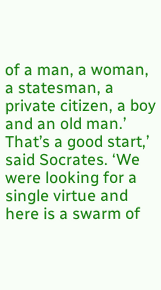of a man, a woman, a statesman, a private citizen, a boy and an old man.’ That’s a good start,’ said Socrates. ‘We were looking for a single virtue and here is a swarm of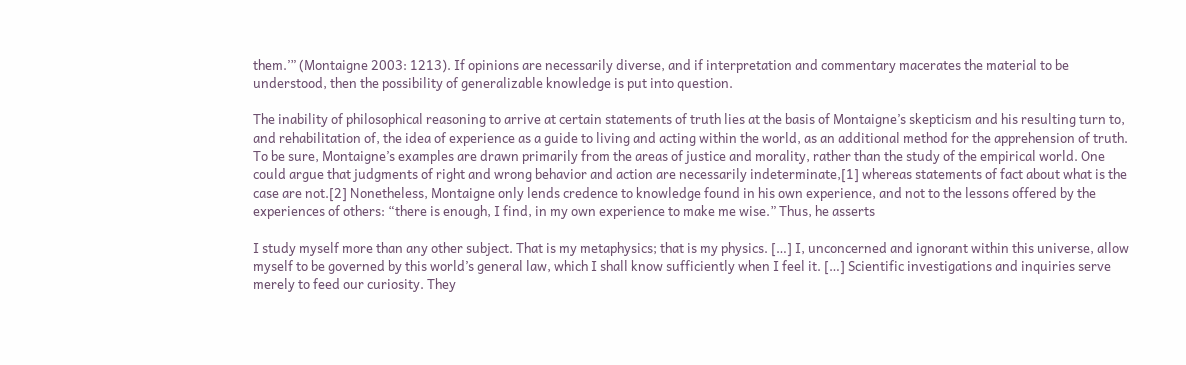them.’” (Montaigne 2003: 1213). If opinions are necessarily diverse, and if interpretation and commentary macerates the material to be understood, then the possibility of generalizable knowledge is put into question.

The inability of philosophical reasoning to arrive at certain statements of truth lies at the basis of Montaigne’s skepticism and his resulting turn to, and rehabilitation of, the idea of experience as a guide to living and acting within the world, as an additional method for the apprehension of truth. To be sure, Montaigne’s examples are drawn primarily from the areas of justice and morality, rather than the study of the empirical world. One could argue that judgments of right and wrong behavior and action are necessarily indeterminate,[1] whereas statements of fact about what is the case are not.[2] Nonetheless, Montaigne only lends credence to knowledge found in his own experience, and not to the lessons offered by the experiences of others: “there is enough, I find, in my own experience to make me wise.” Thus, he asserts

I study myself more than any other subject. That is my metaphysics; that is my physics. […] I, unconcerned and ignorant within this universe, allow myself to be governed by this world’s general law, which I shall know sufficiently when I feel it. […] Scientific investigations and inquiries serve merely to feed our curiosity. They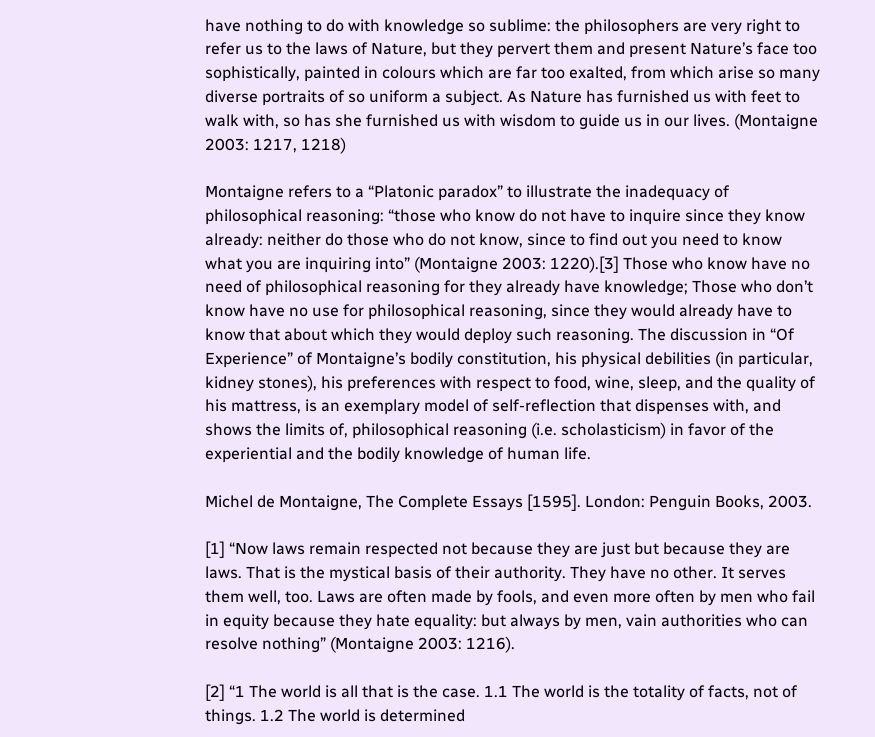have nothing to do with knowledge so sublime: the philosophers are very right to refer us to the laws of Nature, but they pervert them and present Nature’s face too sophistically, painted in colours which are far too exalted, from which arise so many diverse portraits of so uniform a subject. As Nature has furnished us with feet to walk with, so has she furnished us with wisdom to guide us in our lives. (Montaigne 2003: 1217, 1218)

Montaigne refers to a “Platonic paradox” to illustrate the inadequacy of philosophical reasoning: “those who know do not have to inquire since they know already: neither do those who do not know, since to find out you need to know what you are inquiring into” (Montaigne 2003: 1220).[3] Those who know have no need of philosophical reasoning for they already have knowledge; Those who don’t know have no use for philosophical reasoning, since they would already have to know that about which they would deploy such reasoning. The discussion in “Of Experience” of Montaigne’s bodily constitution, his physical debilities (in particular, kidney stones), his preferences with respect to food, wine, sleep, and the quality of his mattress, is an exemplary model of self-reflection that dispenses with, and shows the limits of, philosophical reasoning (i.e. scholasticism) in favor of the experiential and the bodily knowledge of human life.

Michel de Montaigne, The Complete Essays [1595]. London: Penguin Books, 2003.

[1] “Now laws remain respected not because they are just but because they are laws. That is the mystical basis of their authority. They have no other. It serves them well, too. Laws are often made by fools, and even more often by men who fail in equity because they hate equality: but always by men, vain authorities who can resolve nothing” (Montaigne 2003: 1216).

[2] “1 The world is all that is the case. 1.1 The world is the totality of facts, not of things. 1.2 The world is determined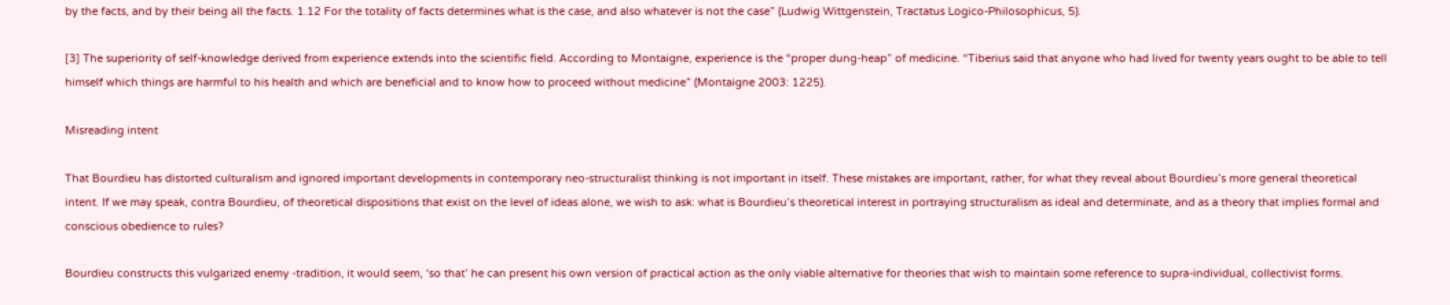by the facts, and by their being all the facts. 1.12 For the totality of facts determines what is the case, and also whatever is not the case” (Ludwig Wittgenstein, Tractatus Logico-Philosophicus, 5).

[3] The superiority of self-knowledge derived from experience extends into the scientific field. According to Montaigne, experience is the “proper dung-heap” of medicine. “Tiberius said that anyone who had lived for twenty years ought to be able to tell himself which things are harmful to his health and which are beneficial and to know how to proceed without medicine” (Montaigne 2003: 1225).

Misreading intent

That Bourdieu has distorted culturalism and ignored important developments in contemporary neo-structuralist thinking is not important in itself. These mistakes are important, rather, for what they reveal about Bourdieu’s more general theoretical intent. If we may speak, contra Bourdieu, of theoretical dispositions that exist on the level of ideas alone, we wish to ask: what is Bourdieu’s theoretical interest in portraying structuralism as ideal and determinate, and as a theory that implies formal and conscious obedience to rules?

Bourdieu constructs this vulgarized enemy -tradition, it would seem, ‘so that’ he can present his own version of practical action as the only viable alternative for theories that wish to maintain some reference to supra-individual, collectivist forms.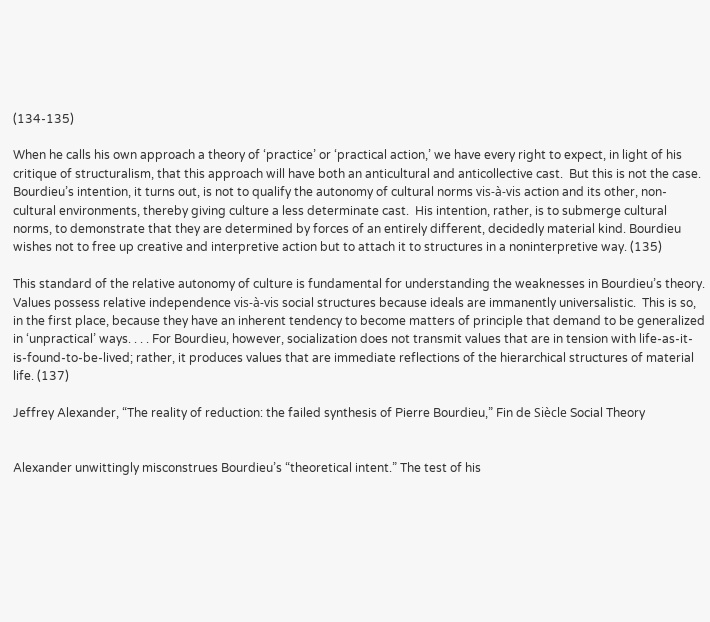(134-135)

When he calls his own approach a theory of ‘practice’ or ‘practical action,’ we have every right to expect, in light of his critique of structuralism, that this approach will have both an anticultural and anticollective cast.  But this is not the case.  Bourdieu’s intention, it turns out, is not to qualify the autonomy of cultural norms vis-à-vis action and its other, non-cultural environments, thereby giving culture a less determinate cast.  His intention, rather, is to submerge cultural norms, to demonstrate that they are determined by forces of an entirely different, decidedly material kind. Bourdieu wishes not to free up creative and interpretive action but to attach it to structures in a noninterpretive way. (135)

This standard of the relative autonomy of culture is fundamental for understanding the weaknesses in Bourdieu’s theory.  Values possess relative independence vis-à-vis social structures because ideals are immanently universalistic.  This is so, in the first place, because they have an inherent tendency to become matters of principle that demand to be generalized in ‘unpractical’ ways. . . . For Bourdieu, however, socialization does not transmit values that are in tension with life-as-it-is-found-to-be-lived; rather, it produces values that are immediate reflections of the hierarchical structures of material life. (137)

Jeffrey Alexander, “The reality of reduction: the failed synthesis of Pierre Bourdieu,” Fin de Siècle Social Theory


Alexander unwittingly misconstrues Bourdieu’s “theoretical intent.” The test of his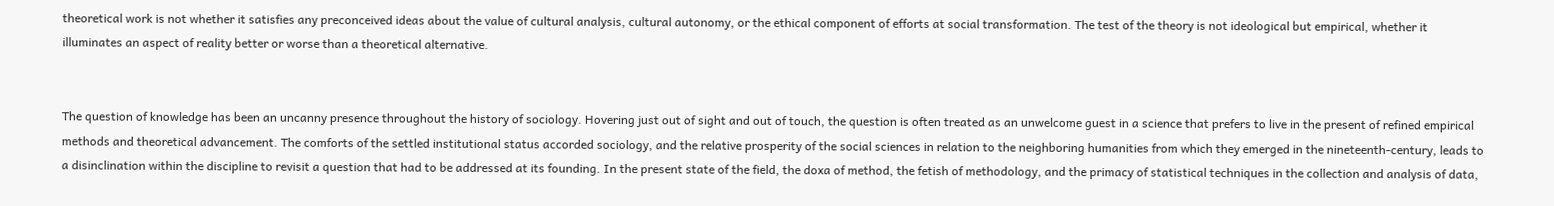theoretical work is not whether it satisfies any preconceived ideas about the value of cultural analysis, cultural autonomy, or the ethical component of efforts at social transformation. The test of the theory is not ideological but empirical, whether it illuminates an aspect of reality better or worse than a theoretical alternative.


The question of knowledge has been an uncanny presence throughout the history of sociology. Hovering just out of sight and out of touch, the question is often treated as an unwelcome guest in a science that prefers to live in the present of refined empirical methods and theoretical advancement. The comforts of the settled institutional status accorded sociology, and the relative prosperity of the social sciences in relation to the neighboring humanities from which they emerged in the nineteenth-century, leads to a disinclination within the discipline to revisit a question that had to be addressed at its founding. In the present state of the field, the doxa of method, the fetish of methodology, and the primacy of statistical techniques in the collection and analysis of data,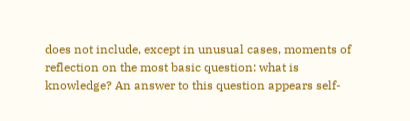does not include, except in unusual cases, moments of reflection on the most basic question: what is knowledge? An answer to this question appears self-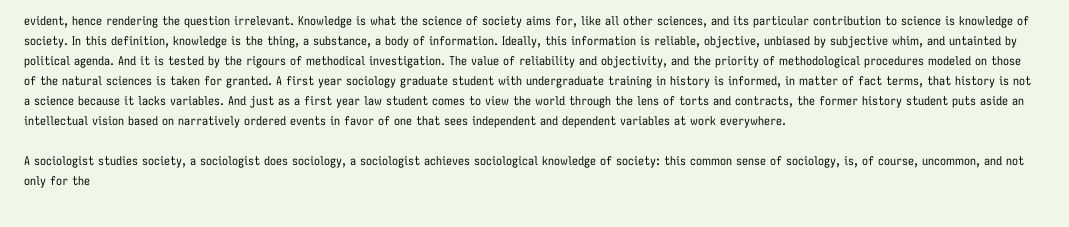evident, hence rendering the question irrelevant. Knowledge is what the science of society aims for, like all other sciences, and its particular contribution to science is knowledge of society. In this definition, knowledge is the thing, a substance, a body of information. Ideally, this information is reliable, objective, unbiased by subjective whim, and untainted by political agenda. And it is tested by the rigours of methodical investigation. The value of reliability and objectivity, and the priority of methodological procedures modeled on those of the natural sciences is taken for granted. A first year sociology graduate student with undergraduate training in history is informed, in matter of fact terms, that history is not a science because it lacks variables. And just as a first year law student comes to view the world through the lens of torts and contracts, the former history student puts aside an intellectual vision based on narratively ordered events in favor of one that sees independent and dependent variables at work everywhere.

A sociologist studies society, a sociologist does sociology, a sociologist achieves sociological knowledge of society: this common sense of sociology, is, of course, uncommon, and not only for the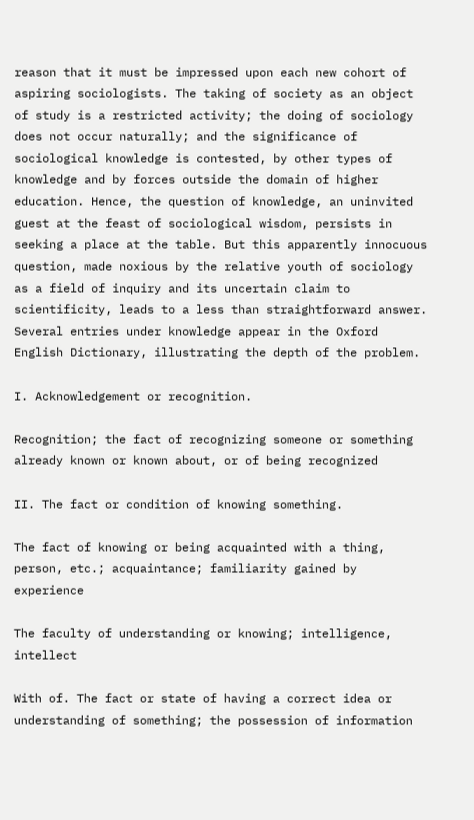reason that it must be impressed upon each new cohort of aspiring sociologists. The taking of society as an object of study is a restricted activity; the doing of sociology does not occur naturally; and the significance of sociological knowledge is contested, by other types of knowledge and by forces outside the domain of higher education. Hence, the question of knowledge, an uninvited guest at the feast of sociological wisdom, persists in seeking a place at the table. But this apparently innocuous question, made noxious by the relative youth of sociology as a field of inquiry and its uncertain claim to scientificity, leads to a less than straightforward answer. Several entries under knowledge appear in the Oxford English Dictionary, illustrating the depth of the problem.

I. Acknowledgement or recognition.

Recognition; the fact of recognizing someone or something already known or known about, or of being recognized

II. The fact or condition of knowing something.

The fact of knowing or being acquainted with a thing, person, etc.; acquaintance; familiarity gained by experience

The faculty of understanding or knowing; intelligence, intellect

With of. The fact or state of having a correct idea or understanding of something; the possession of information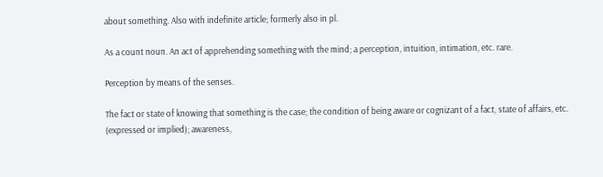about something. Also with indefinite article; formerly also in pl.

As a count noun. An act of apprehending something with the mind; a perception, intuition, intimation, etc. rare.

Perception by means of the senses.

The fact or state of knowing that something is the case; the condition of being aware or cognizant of a fact, state of affairs, etc. (expressed or implied); awareness,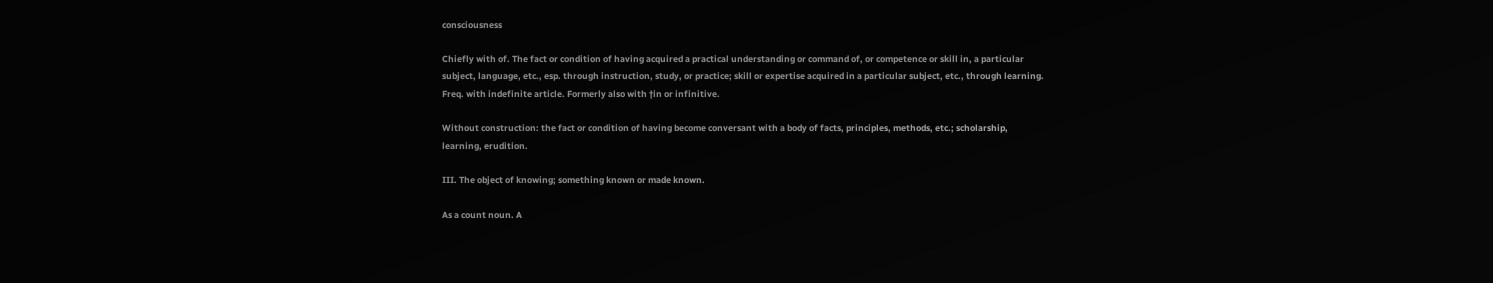consciousness

Chiefly with of. The fact or condition of having acquired a practical understanding or command of, or competence or skill in, a particular subject, language, etc., esp. through instruction, study, or practice; skill or expertise acquired in a particular subject, etc., through learning. Freq. with indefinite article. Formerly also with †in or infinitive.

Without construction: the fact or condition of having become conversant with a body of facts, principles, methods, etc.; scholarship, learning, erudition.

III. The object of knowing; something known or made known.

As a count noun. A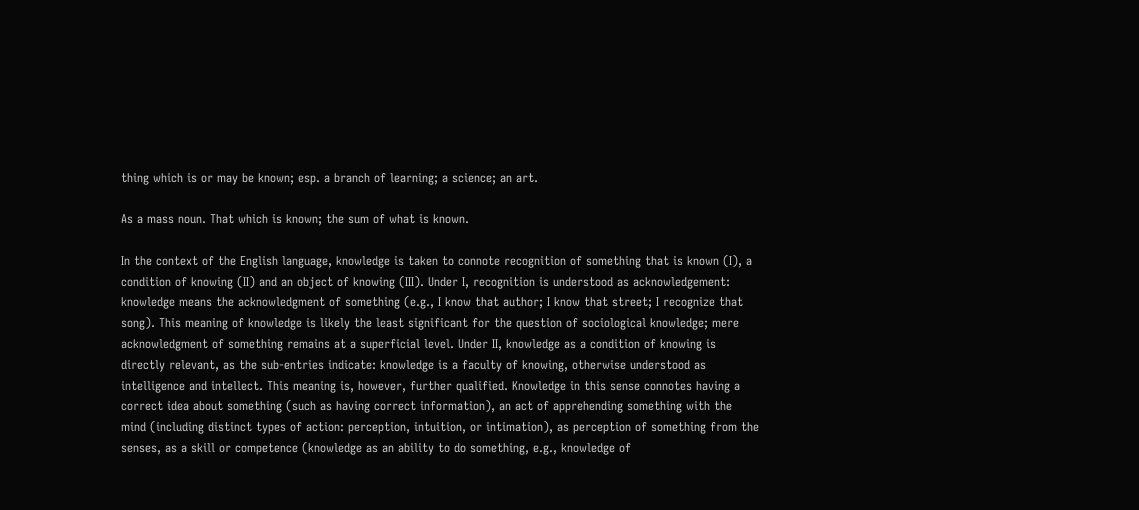thing which is or may be known; esp. a branch of learning; a science; an art.

As a mass noun. That which is known; the sum of what is known.

In the context of the English language, knowledge is taken to connote recognition of something that is known (I), a condition of knowing (II) and an object of knowing (III). Under I, recognition is understood as acknowledgement: knowledge means the acknowledgment of something (e.g., I know that author; I know that street; I recognize that song). This meaning of knowledge is likely the least significant for the question of sociological knowledge; mere acknowledgment of something remains at a superficial level. Under II, knowledge as a condition of knowing is directly relevant, as the sub-entries indicate: knowledge is a faculty of knowing, otherwise understood as intelligence and intellect. This meaning is, however, further qualified. Knowledge in this sense connotes having a correct idea about something (such as having correct information), an act of apprehending something with the mind (including distinct types of action: perception, intuition, or intimation), as perception of something from the senses, as a skill or competence (knowledge as an ability to do something, e.g., knowledge of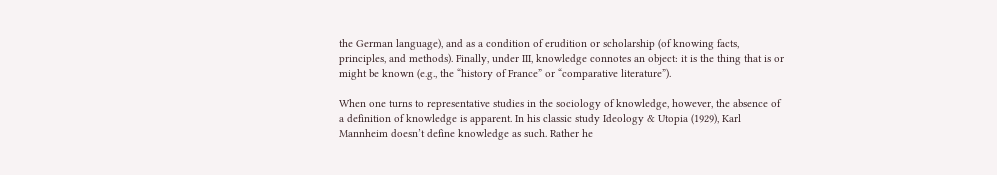the German language), and as a condition of erudition or scholarship (of knowing facts, principles, and methods). Finally, under III, knowledge connotes an object: it is the thing that is or might be known (e.g., the “history of France” or “comparative literature”).

When one turns to representative studies in the sociology of knowledge, however, the absence of a definition of knowledge is apparent. In his classic study Ideology & Utopia (1929), Karl Mannheim doesn’t define knowledge as such. Rather he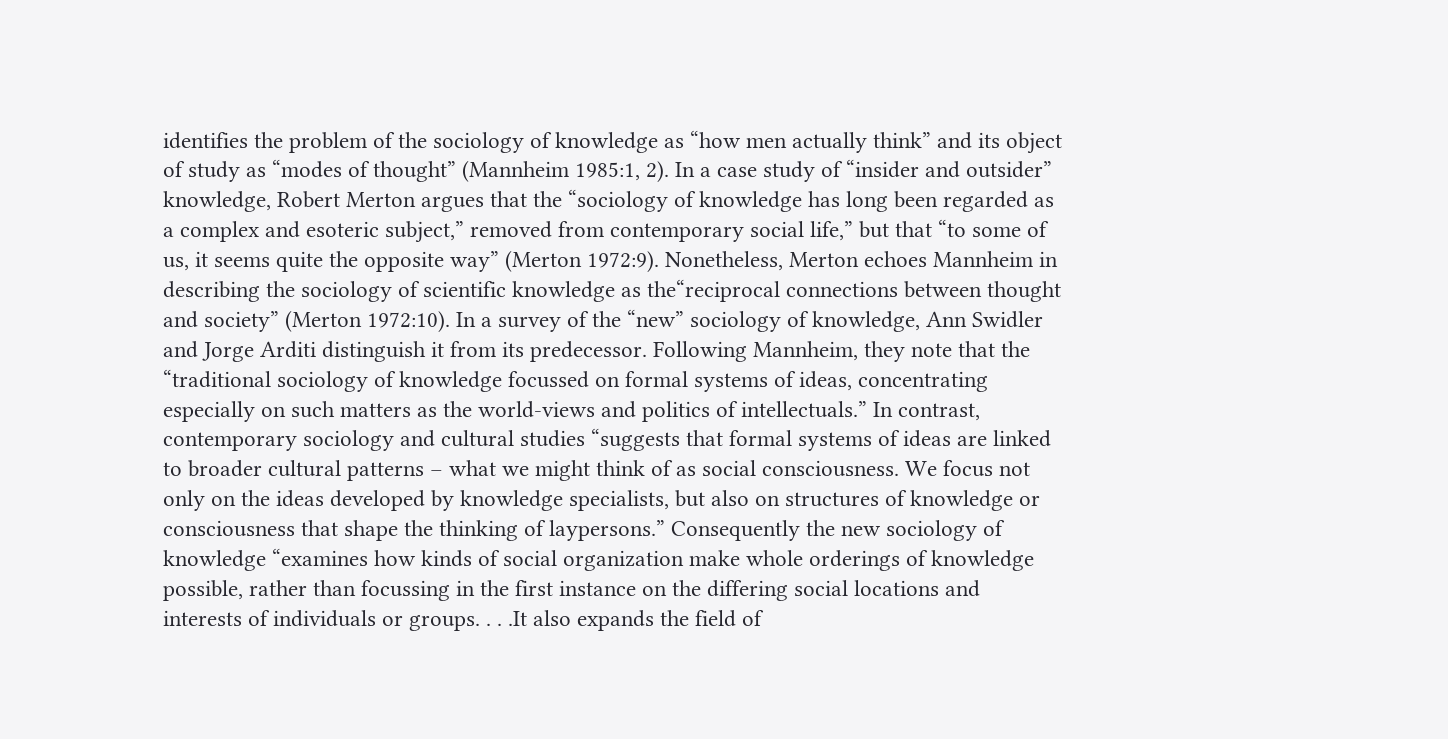identifies the problem of the sociology of knowledge as “how men actually think” and its object of study as “modes of thought” (Mannheim 1985:1, 2). In a case study of “insider and outsider” knowledge, Robert Merton argues that the “sociology of knowledge has long been regarded as a complex and esoteric subject,” removed from contemporary social life,” but that “to some of us, it seems quite the opposite way” (Merton 1972:9). Nonetheless, Merton echoes Mannheim in describing the sociology of scientific knowledge as the“reciprocal connections between thought and society” (Merton 1972:10). In a survey of the “new” sociology of knowledge, Ann Swidler and Jorge Arditi distinguish it from its predecessor. Following Mannheim, they note that the “traditional sociology of knowledge focussed on formal systems of ideas, concentrating especially on such matters as the world-views and politics of intellectuals.” In contrast, contemporary sociology and cultural studies “suggests that formal systems of ideas are linked to broader cultural patterns – what we might think of as social consciousness. We focus not only on the ideas developed by knowledge specialists, but also on structures of knowledge or consciousness that shape the thinking of laypersons.” Consequently the new sociology of knowledge “examines how kinds of social organization make whole orderings of knowledge possible, rather than focussing in the first instance on the differing social locations and interests of individuals or groups. . . .It also expands the field of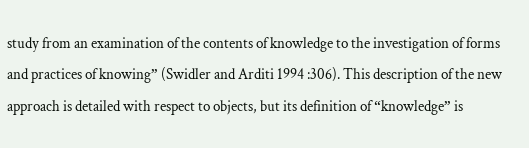study from an examination of the contents of knowledge to the investigation of forms and practices of knowing” (Swidler and Arditi 1994 :306). This description of the new approach is detailed with respect to objects, but its definition of “knowledge” is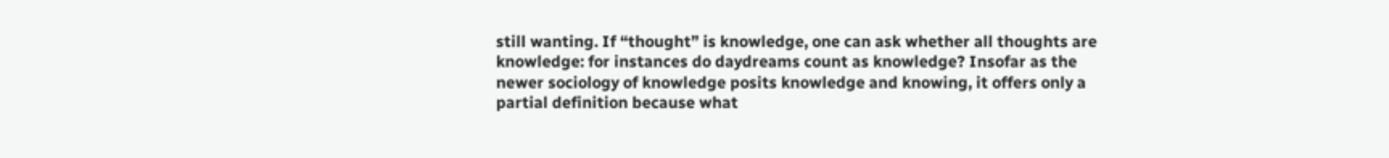still wanting. If “thought” is knowledge, one can ask whether all thoughts are knowledge: for instances do daydreams count as knowledge? Insofar as the newer sociology of knowledge posits knowledge and knowing, it offers only a partial definition because what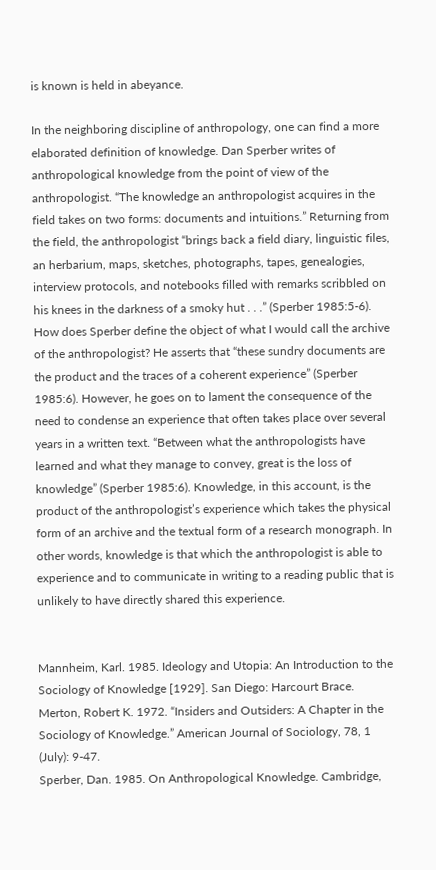is known is held in abeyance.

In the neighboring discipline of anthropology, one can find a more elaborated definition of knowledge. Dan Sperber writes of anthropological knowledge from the point of view of the anthropologist. “The knowledge an anthropologist acquires in the field takes on two forms: documents and intuitions.” Returning from the field, the anthropologist “brings back a field diary, linguistic files, an herbarium, maps, sketches, photographs, tapes, genealogies, interview protocols, and notebooks filled with remarks scribbled on his knees in the darkness of a smoky hut . . .” (Sperber 1985:5-6). How does Sperber define the object of what I would call the archive of the anthropologist? He asserts that “these sundry documents are the product and the traces of a coherent experience” (Sperber 1985:6). However, he goes on to lament the consequence of the need to condense an experience that often takes place over several years in a written text. “Between what the anthropologists have learned and what they manage to convey, great is the loss of knowledge” (Sperber 1985:6). Knowledge, in this account, is the product of the anthropologist’s experience which takes the physical form of an archive and the textual form of a research monograph. In other words, knowledge is that which the anthropologist is able to experience and to communicate in writing to a reading public that is unlikely to have directly shared this experience.


Mannheim, Karl. 1985. Ideology and Utopia: An Introduction to the Sociology of Knowledge [1929]. San Diego: Harcourt Brace.
Merton, Robert K. 1972. “Insiders and Outsiders: A Chapter in the Sociology of Knowledge.” American Journal of Sociology, 78, 1 (July): 9-47.
Sperber, Dan. 1985. On Anthropological Knowledge. Cambridge,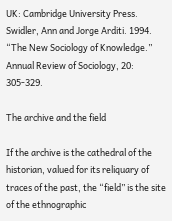UK: Cambridge University Press.
Swidler, Ann and Jorge Arditi. 1994. “The New Sociology of Knowledge.” Annual Review of Sociology, 20: 305-329.

The archive and the field

If the archive is the cathedral of the historian, valued for its reliquary of traces of the past, the “field” is the site of the ethnographic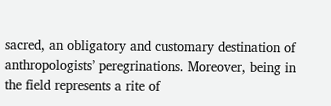sacred, an obligatory and customary destination of anthropologists’ peregrinations. Moreover, being in the field represents a rite of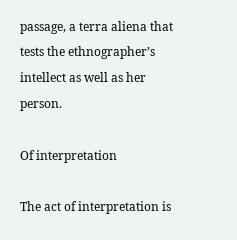passage, a terra aliena that tests the ethnographer’s intellect as well as her person.

Of interpretation

The act of interpretation is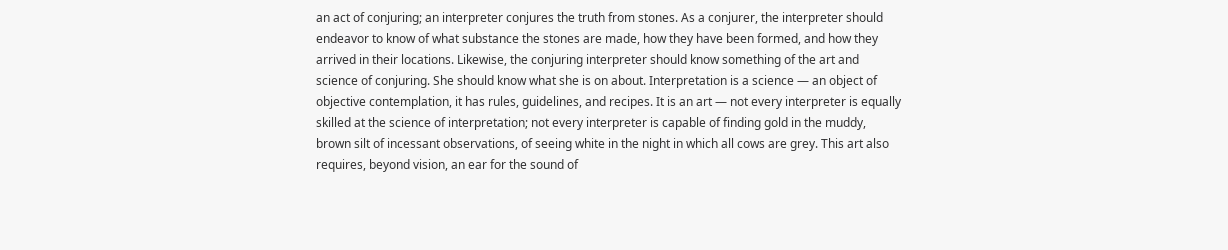an act of conjuring; an interpreter conjures the truth from stones. As a conjurer, the interpreter should endeavor to know of what substance the stones are made, how they have been formed, and how they arrived in their locations. Likewise, the conjuring interpreter should know something of the art and science of conjuring. She should know what she is on about. Interpretation is a science — an object of objective contemplation, it has rules, guidelines, and recipes. It is an art — not every interpreter is equally skilled at the science of interpretation; not every interpreter is capable of finding gold in the muddy, brown silt of incessant observations, of seeing white in the night in which all cows are grey. This art also requires, beyond vision, an ear for the sound of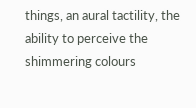things, an aural tactility, the ability to perceive the shimmering colours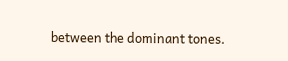between the dominant tones.